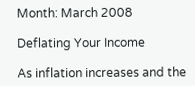Month: March 2008

Deflating Your Income

As inflation increases and the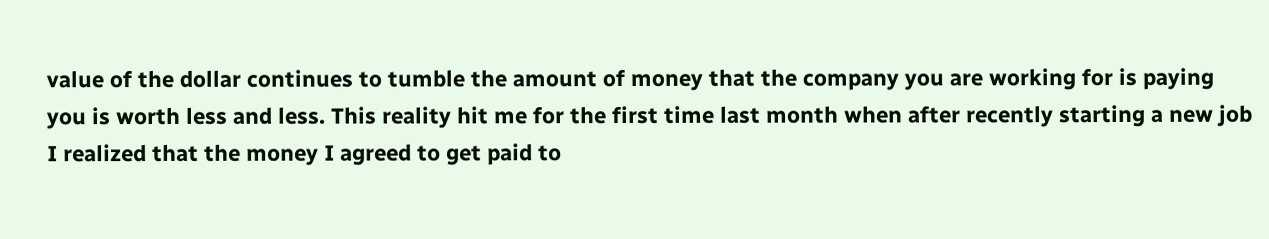value of the dollar continues to tumble the amount of money that the company you are working for is paying you is worth less and less. This reality hit me for the first time last month when after recently starting a new job I realized that the money I agreed to get paid to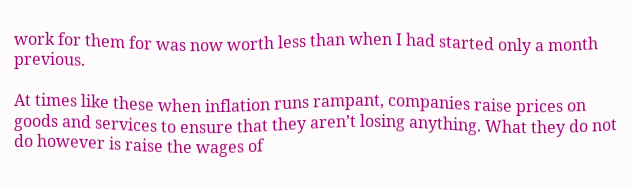work for them for was now worth less than when I had started only a month previous.

At times like these when inflation runs rampant, companies raise prices on goods and services to ensure that they aren’t losing anything. What they do not do however is raise the wages of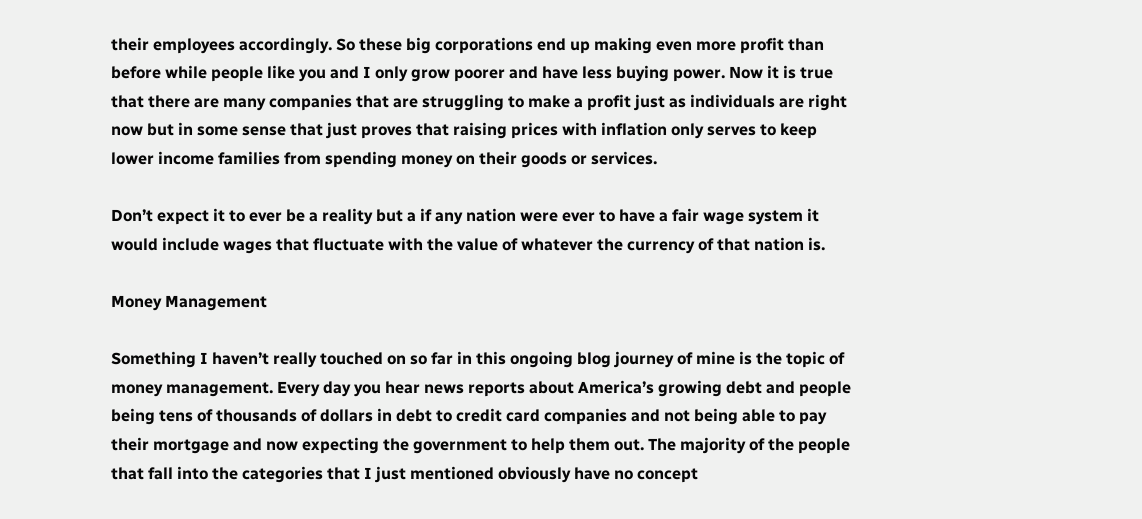their employees accordingly. So these big corporations end up making even more profit than before while people like you and I only grow poorer and have less buying power. Now it is true that there are many companies that are struggling to make a profit just as individuals are right now but in some sense that just proves that raising prices with inflation only serves to keep lower income families from spending money on their goods or services.

Don’t expect it to ever be a reality but a if any nation were ever to have a fair wage system it would include wages that fluctuate with the value of whatever the currency of that nation is.

Money Management

Something I haven’t really touched on so far in this ongoing blog journey of mine is the topic of money management. Every day you hear news reports about America’s growing debt and people being tens of thousands of dollars in debt to credit card companies and not being able to pay their mortgage and now expecting the government to help them out. The majority of the people that fall into the categories that I just mentioned obviously have no concept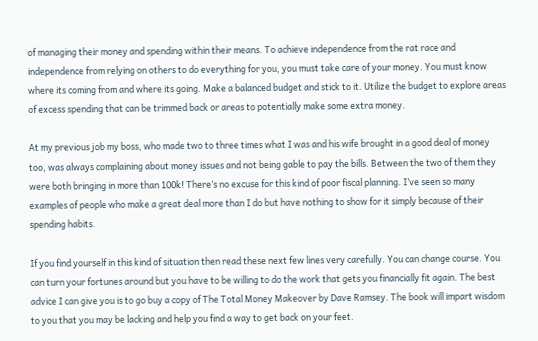of managing their money and spending within their means. To achieve independence from the rat race and independence from relying on others to do everything for you, you must take care of your money. You must know where its coming from and where its going. Make a balanced budget and stick to it. Utilize the budget to explore areas of excess spending that can be trimmed back or areas to potentially make some extra money.

At my previous job my boss, who made two to three times what I was and his wife brought in a good deal of money too, was always complaining about money issues and not being gable to pay the bills. Between the two of them they were both bringing in more than 100k! There’s no excuse for this kind of poor fiscal planning. I’ve seen so many examples of people who make a great deal more than I do but have nothing to show for it simply because of their spending habits.

If you find yourself in this kind of situation then read these next few lines very carefully. You can change course. You can turn your fortunes around but you have to be willing to do the work that gets you financially fit again. The best advice I can give you is to go buy a copy of The Total Money Makeover by Dave Ramsey. The book will impart wisdom to you that you may be lacking and help you find a way to get back on your feet.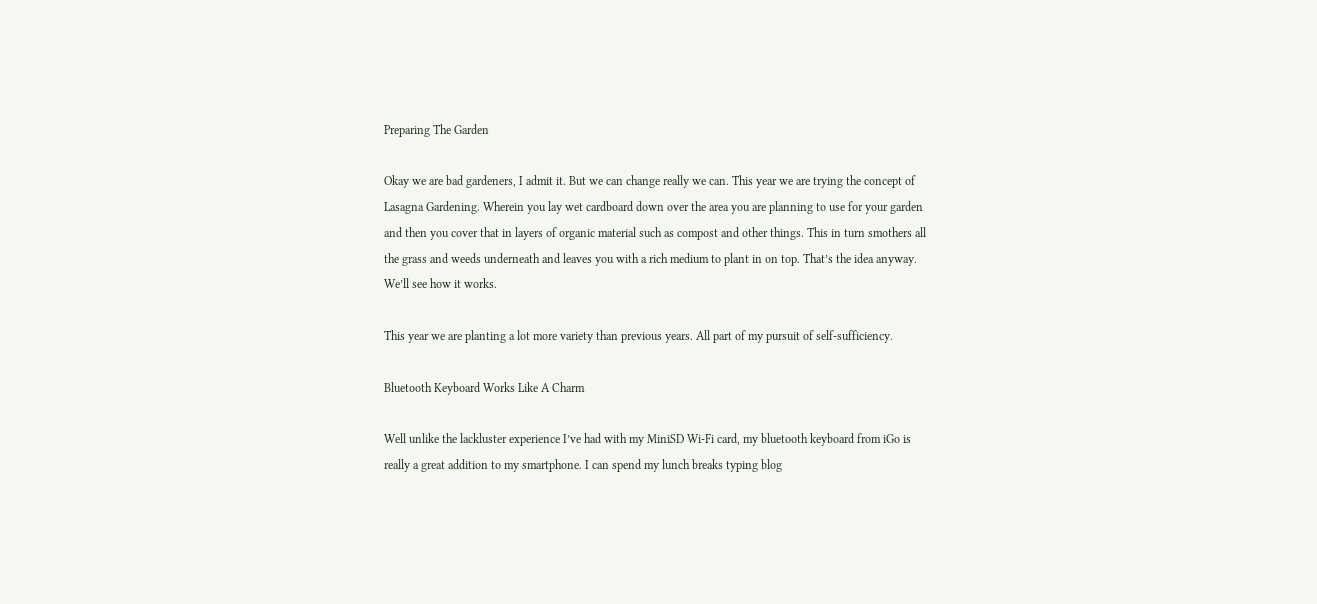Preparing The Garden

Okay we are bad gardeners, I admit it. But we can change really we can. This year we are trying the concept of Lasagna Gardening. Wherein you lay wet cardboard down over the area you are planning to use for your garden and then you cover that in layers of organic material such as compost and other things. This in turn smothers all the grass and weeds underneath and leaves you with a rich medium to plant in on top. That’s the idea anyway. We’ll see how it works.

This year we are planting a lot more variety than previous years. All part of my pursuit of self-sufficiency.

Bluetooth Keyboard Works Like A Charm

Well unlike the lackluster experience I’ve had with my MiniSD Wi-Fi card, my bluetooth keyboard from iGo is really a great addition to my smartphone. I can spend my lunch breaks typing blog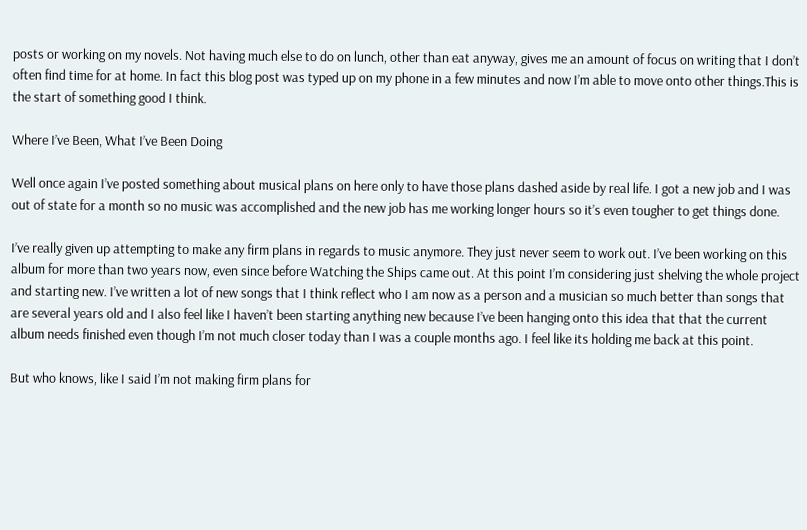posts or working on my novels. Not having much else to do on lunch, other than eat anyway, gives me an amount of focus on writing that I don’t often find time for at home. In fact this blog post was typed up on my phone in a few minutes and now I’m able to move onto other things.This is the start of something good I think.

Where I’ve Been, What I’ve Been Doing

Well once again I’ve posted something about musical plans on here only to have those plans dashed aside by real life. I got a new job and I was out of state for a month so no music was accomplished and the new job has me working longer hours so it’s even tougher to get things done.

I’ve really given up attempting to make any firm plans in regards to music anymore. They just never seem to work out. I’ve been working on this album for more than two years now, even since before Watching the Ships came out. At this point I’m considering just shelving the whole project and starting new. I’ve written a lot of new songs that I think reflect who I am now as a person and a musician so much better than songs that are several years old and I also feel like I haven’t been starting anything new because I’ve been hanging onto this idea that that the current album needs finished even though I’m not much closer today than I was a couple months ago. I feel like its holding me back at this point.

But who knows, like I said I’m not making firm plans for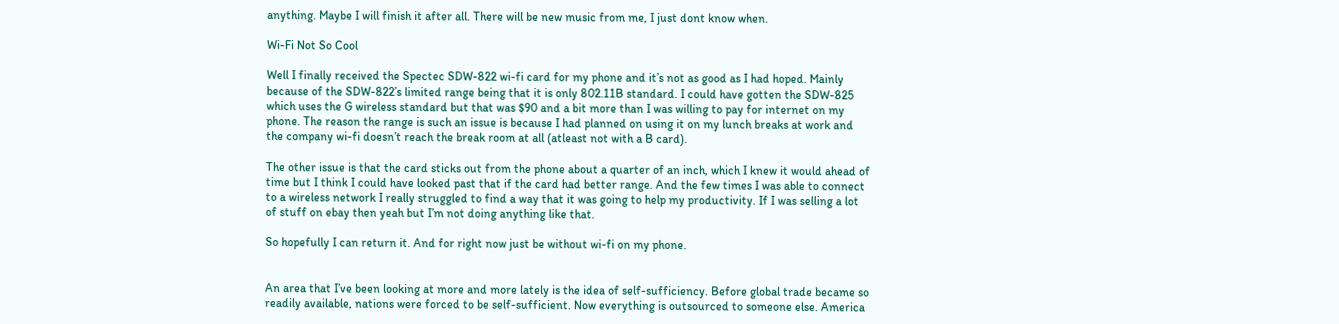anything. Maybe I will finish it after all. There will be new music from me, I just dont know when.

Wi-Fi Not So Cool

Well I finally received the Spectec SDW-822 wi-fi card for my phone and it’s not as good as I had hoped. Mainly because of the SDW-822’s limited range being that it is only 802.11B standard. I could have gotten the SDW-825 which uses the G wireless standard but that was $90 and a bit more than I was willing to pay for internet on my phone. The reason the range is such an issue is because I had planned on using it on my lunch breaks at work and the company wi-fi doesn’t reach the break room at all (atleast not with a B card).

The other issue is that the card sticks out from the phone about a quarter of an inch, which I knew it would ahead of time but I think I could have looked past that if the card had better range. And the few times I was able to connect to a wireless network I really struggled to find a way that it was going to help my productivity. If I was selling a lot of stuff on ebay then yeah but I’m not doing anything like that.

So hopefully I can return it. And for right now just be without wi-fi on my phone.


An area that I’ve been looking at more and more lately is the idea of self-sufficiency. Before global trade became so readily available, nations were forced to be self-sufficient. Now everything is outsourced to someone else. America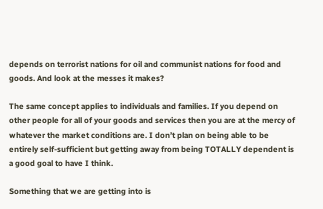depends on terrorist nations for oil and communist nations for food and goods. And look at the messes it makes?

The same concept applies to individuals and families. If you depend on other people for all of your goods and services then you are at the mercy of whatever the market conditions are. I don’t plan on being able to be entirely self-sufficient but getting away from being TOTALLY dependent is a good goal to have I think.

Something that we are getting into is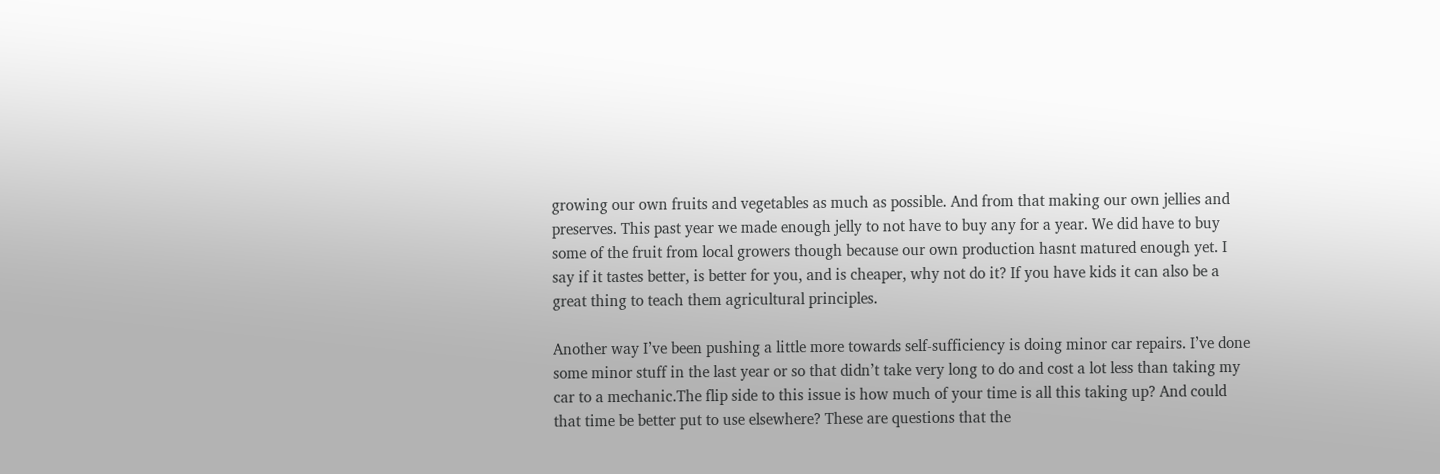growing our own fruits and vegetables as much as possible. And from that making our own jellies and preserves. This past year we made enough jelly to not have to buy any for a year. We did have to buy some of the fruit from local growers though because our own production hasnt matured enough yet. I say if it tastes better, is better for you, and is cheaper, why not do it? If you have kids it can also be a great thing to teach them agricultural principles.

Another way I’ve been pushing a little more towards self-sufficiency is doing minor car repairs. I’ve done some minor stuff in the last year or so that didn’t take very long to do and cost a lot less than taking my car to a mechanic.The flip side to this issue is how much of your time is all this taking up? And could that time be better put to use elsewhere? These are questions that the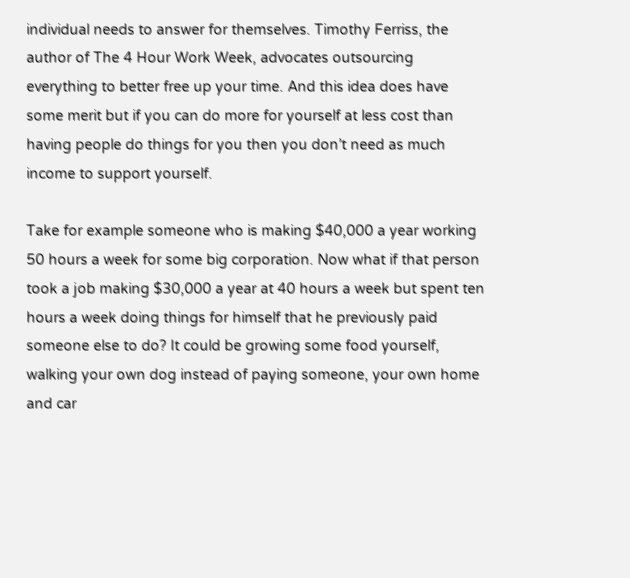individual needs to answer for themselves. Timothy Ferriss, the author of The 4 Hour Work Week, advocates outsourcing everything to better free up your time. And this idea does have some merit but if you can do more for yourself at less cost than having people do things for you then you don’t need as much income to support yourself.

Take for example someone who is making $40,000 a year working 50 hours a week for some big corporation. Now what if that person took a job making $30,000 a year at 40 hours a week but spent ten hours a week doing things for himself that he previously paid someone else to do? It could be growing some food yourself, walking your own dog instead of paying someone, your own home and car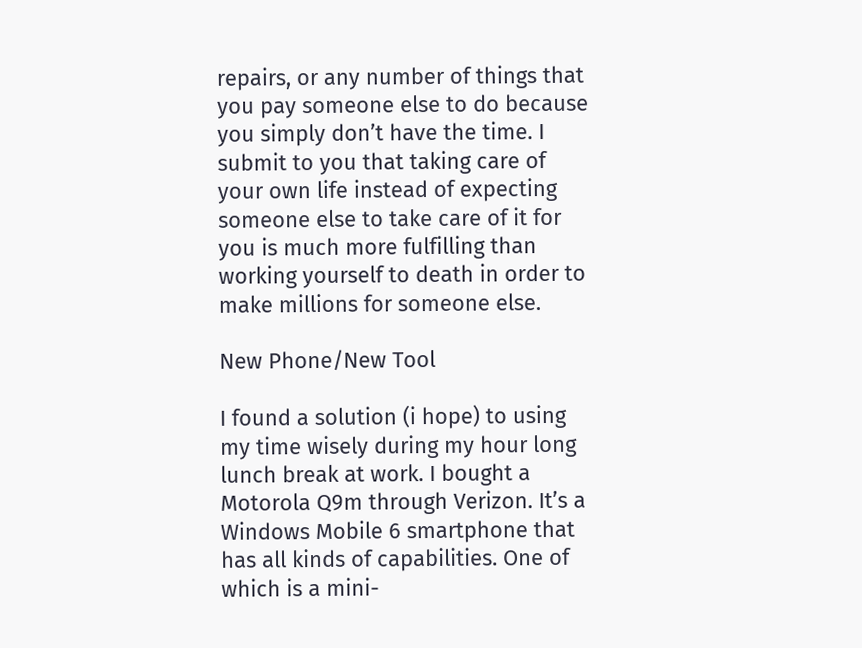repairs, or any number of things that you pay someone else to do because you simply don’t have the time. I submit to you that taking care of your own life instead of expecting someone else to take care of it for you is much more fulfilling than working yourself to death in order to make millions for someone else.

New Phone/New Tool

I found a solution (i hope) to using my time wisely during my hour long lunch break at work. I bought a Motorola Q9m through Verizon. It’s a Windows Mobile 6 smartphone that has all kinds of capabilities. One of which is a mini-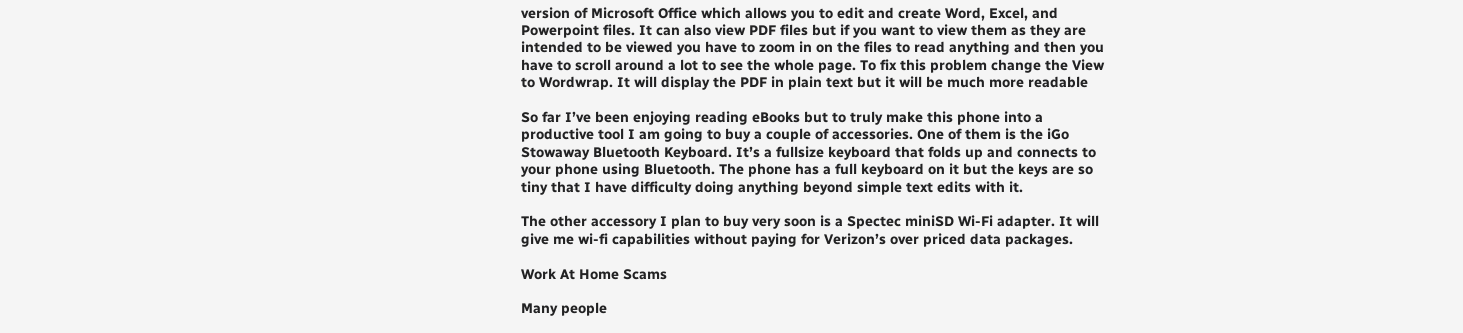version of Microsoft Office which allows you to edit and create Word, Excel, and Powerpoint files. It can also view PDF files but if you want to view them as they are intended to be viewed you have to zoom in on the files to read anything and then you have to scroll around a lot to see the whole page. To fix this problem change the View to Wordwrap. It will display the PDF in plain text but it will be much more readable

So far I’ve been enjoying reading eBooks but to truly make this phone into a productive tool I am going to buy a couple of accessories. One of them is the iGo Stowaway Bluetooth Keyboard. It’s a fullsize keyboard that folds up and connects to your phone using Bluetooth. The phone has a full keyboard on it but the keys are so tiny that I have difficulty doing anything beyond simple text edits with it.

The other accessory I plan to buy very soon is a Spectec miniSD Wi-Fi adapter. It will give me wi-fi capabilities without paying for Verizon’s over priced data packages.

Work At Home Scams

Many people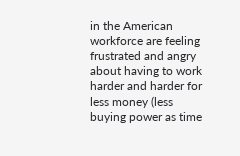in the American workforce are feeling frustrated and angry about having to work harder and harder for less money (less buying power as time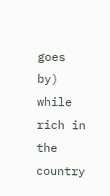goes by) while rich in the country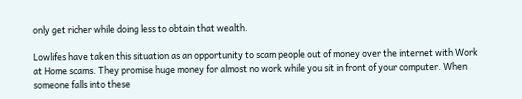only get richer while doing less to obtain that wealth.

Lowlifes have taken this situation as an opportunity to scam people out of money over the internet with Work at Home scams. They promise huge money for almost no work while you sit in front of your computer. When someone falls into these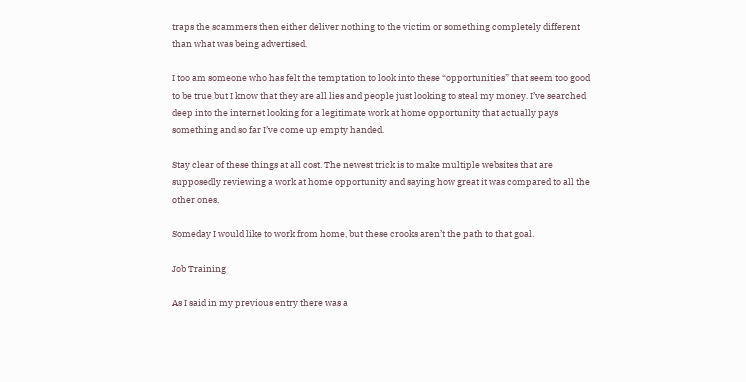traps the scammers then either deliver nothing to the victim or something completely different than what was being advertised.

I too am someone who has felt the temptation to look into these “opportunities” that seem too good to be true but I know that they are all lies and people just looking to steal my money. I’ve searched deep into the internet looking for a legitimate work at home opportunity that actually pays something and so far I’ve come up empty handed.

Stay clear of these things at all cost. The newest trick is to make multiple websites that are supposedly reviewing a work at home opportunity and saying how great it was compared to all the other ones.

Someday I would like to work from home, but these crooks aren’t the path to that goal.

Job Training

As I said in my previous entry there was a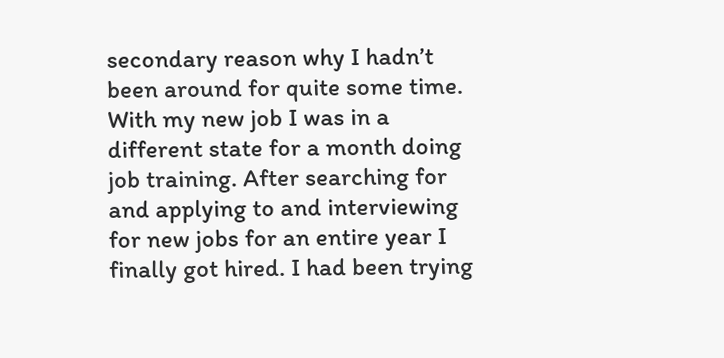secondary reason why I hadn’t been around for quite some time. With my new job I was in a different state for a month doing job training. After searching for and applying to and interviewing for new jobs for an entire year I finally got hired. I had been trying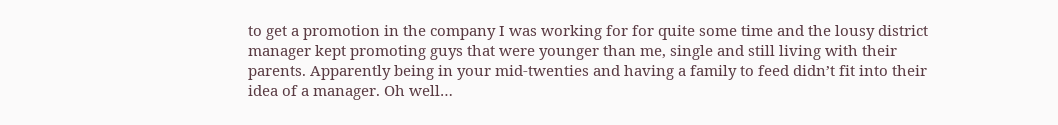to get a promotion in the company I was working for for quite some time and the lousy district manager kept promoting guys that were younger than me, single and still living with their parents. Apparently being in your mid-twenties and having a family to feed didn’t fit into their idea of a manager. Oh well…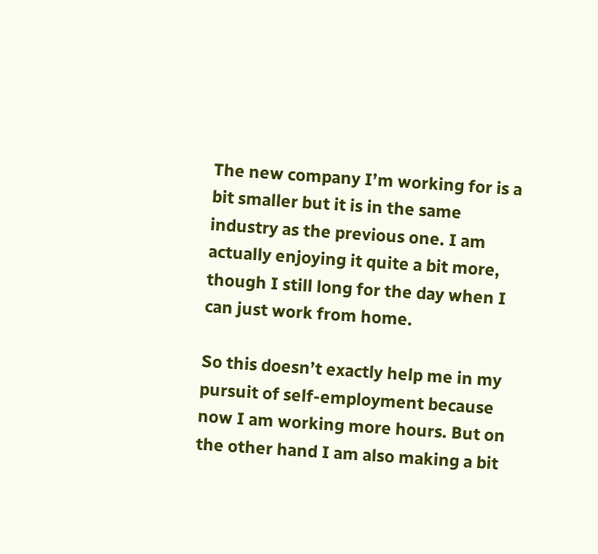The new company I’m working for is a bit smaller but it is in the same industry as the previous one. I am actually enjoying it quite a bit more, though I still long for the day when I can just work from home.

So this doesn’t exactly help me in my pursuit of self-employment because now I am working more hours. But on the other hand I am also making a bit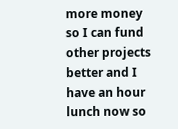more money so I can fund other projects better and I have an hour lunch now so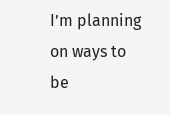I’m planning on ways to be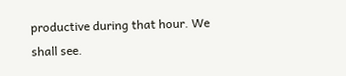productive during that hour. We shall see.